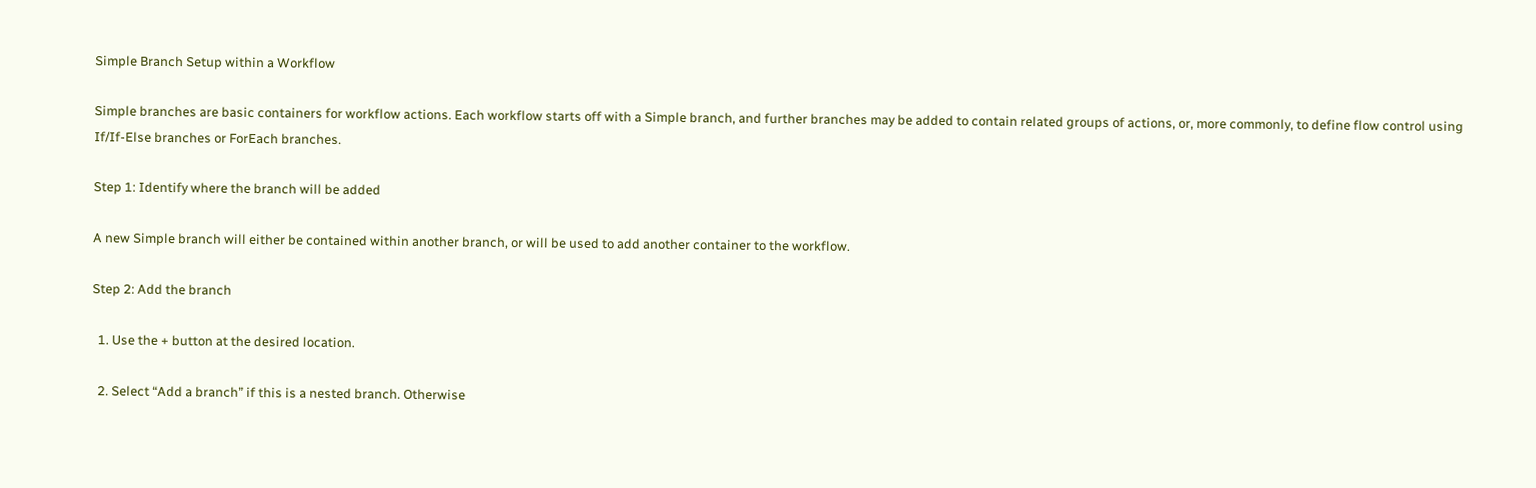Simple Branch Setup within a Workflow

Simple branches are basic containers for workflow actions. Each workflow starts off with a Simple branch, and further branches may be added to contain related groups of actions, or, more commonly, to define flow control using If/If-Else branches or ForEach branches.

Step 1: Identify where the branch will be added

A new Simple branch will either be contained within another branch, or will be used to add another container to the workflow.

Step 2: Add the branch

  1. Use the + button at the desired location.

  2. Select “Add a branch” if this is a nested branch. Otherwise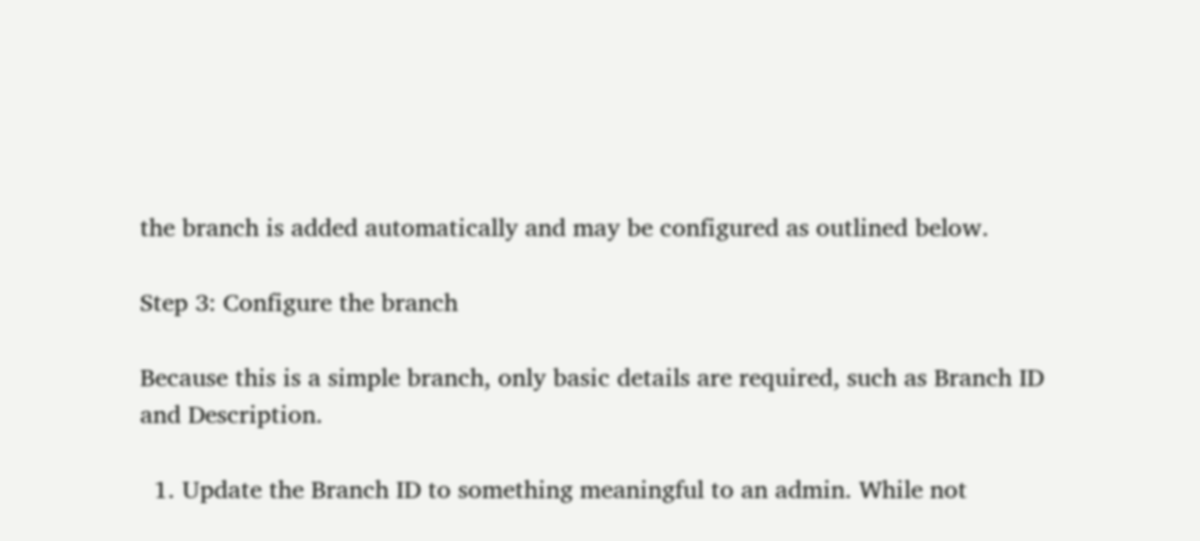the branch is added automatically and may be configured as outlined below.

Step 3: Configure the branch

Because this is a simple branch, only basic details are required, such as Branch ID and Description.

  1. Update the Branch ID to something meaningful to an admin. While not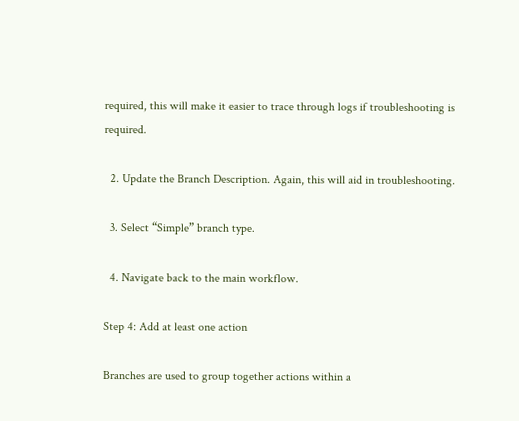required, this will make it easier to trace through logs if troubleshooting is required.

  2. Update the Branch Description. Again, this will aid in troubleshooting.

  3. Select “Simple” branch type.

  4. Navigate back to the main workflow.

Step 4: Add at least one action

Branches are used to group together actions within a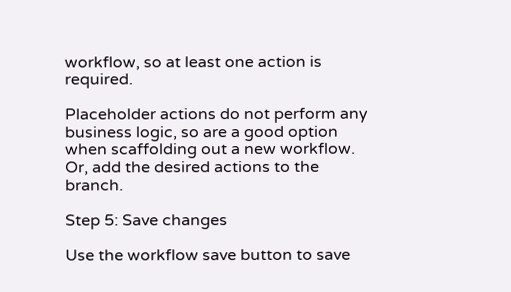workflow, so at least one action is required.

Placeholder actions do not perform any business logic, so are a good option when scaffolding out a new workflow. Or, add the desired actions to the branch.

Step 5: Save changes

Use the workflow save button to save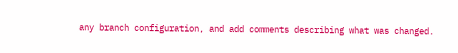any branch configuration, and add comments describing what was changed.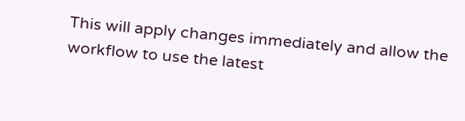This will apply changes immediately and allow the workflow to use the latest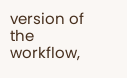version of the workflow,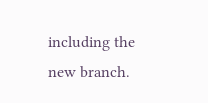including the new branch.